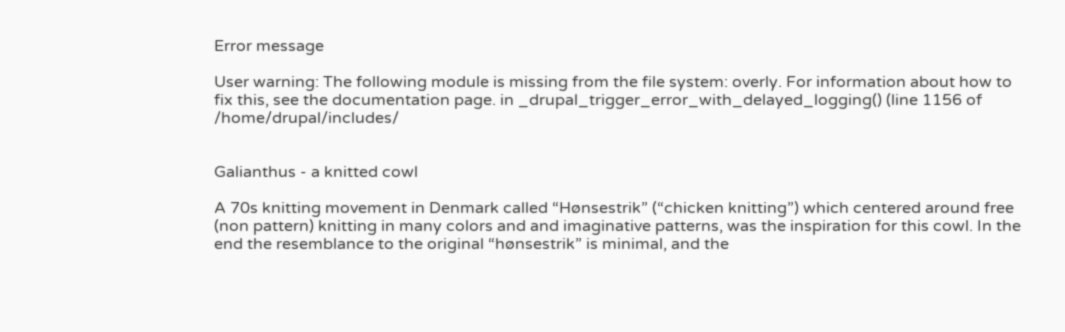Error message

User warning: The following module is missing from the file system: overly. For information about how to fix this, see the documentation page. in _drupal_trigger_error_with_delayed_logging() (line 1156 of /home/drupal/includes/


Galianthus - a knitted cowl

A 70s knitting movement in Denmark called “Hønsestrik” (“chicken knitting”) which centered around free (non pattern) knitting in many colors and and imaginative patterns, was the inspiration for this cowl. In the end the resemblance to the original “hønsestrik” is minimal, and the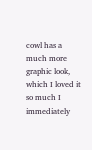cowl has a much more graphic look, which I loved it so much I immediately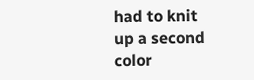had to knit up a second color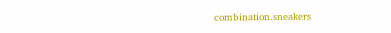combination.sneakers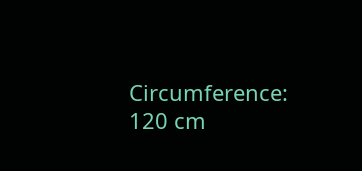Circumference: 120 cm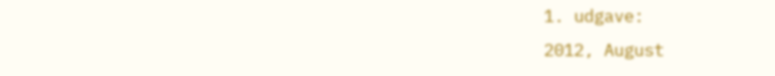1. udgave:
2012, August